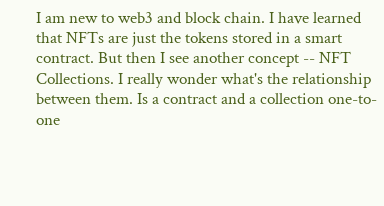I am new to web3 and block chain. I have learned that NFTs are just the tokens stored in a smart contract. But then I see another concept -- NFT Collections. I really wonder what's the relationship between them. Is a contract and a collection one-to-one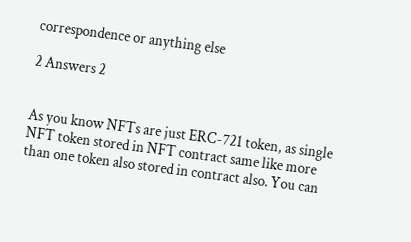correspondence or anything else

2 Answers 2


As you know NFTs are just ERC-721 token, as single NFT token stored in NFT contract same like more than one token also stored in contract also. You can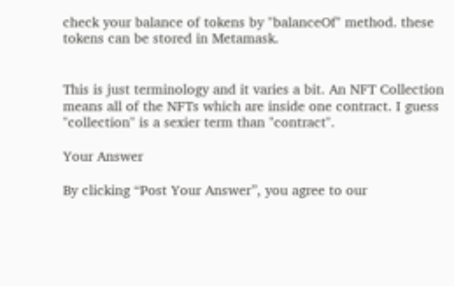check your balance of tokens by "balanceOf" method. these tokens can be stored in Metamask.


This is just terminology and it varies a bit. An NFT Collection means all of the NFTs which are inside one contract. I guess "collection" is a sexier term than "contract".

Your Answer

By clicking “Post Your Answer”, you agree to our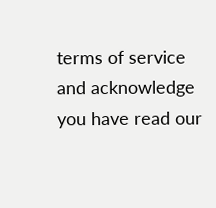terms of service and acknowledge you have read our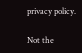privacy policy.

Not the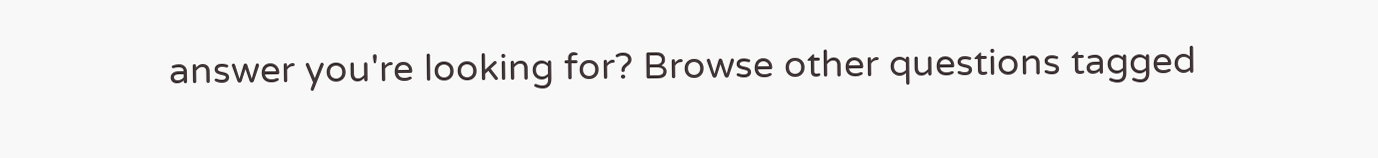answer you're looking for? Browse other questions tagged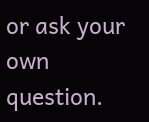or ask your own question.